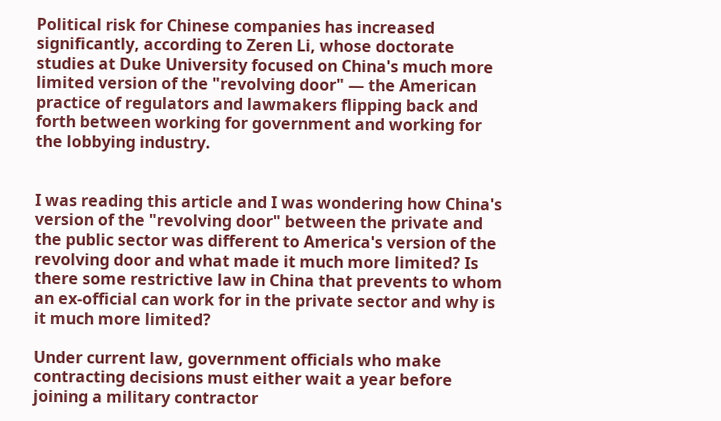Political risk for Chinese companies has increased significantly, according to Zeren Li, whose doctorate studies at Duke University focused on China's much more limited version of the "revolving door" — the American practice of regulators and lawmakers flipping back and forth between working for government and working for the lobbying industry.


I was reading this article and I was wondering how China's version of the "revolving door" between the private and the public sector was different to America's version of the revolving door and what made it much more limited? Is there some restrictive law in China that prevents to whom an ex-official can work for in the private sector and why is it much more limited?

Under current law, government officials who make contracting decisions must either wait a year before joining a military contractor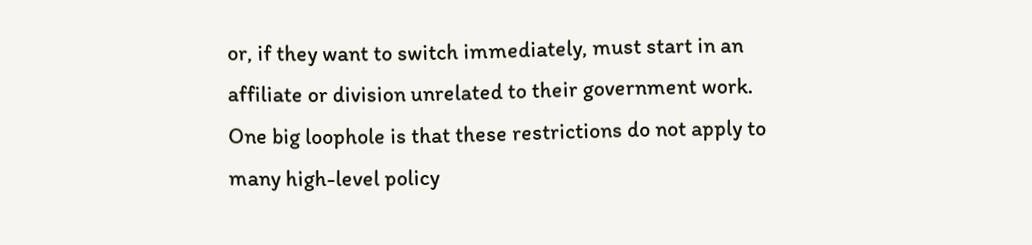or, if they want to switch immediately, must start in an affiliate or division unrelated to their government work. One big loophole is that these restrictions do not apply to many high-level policy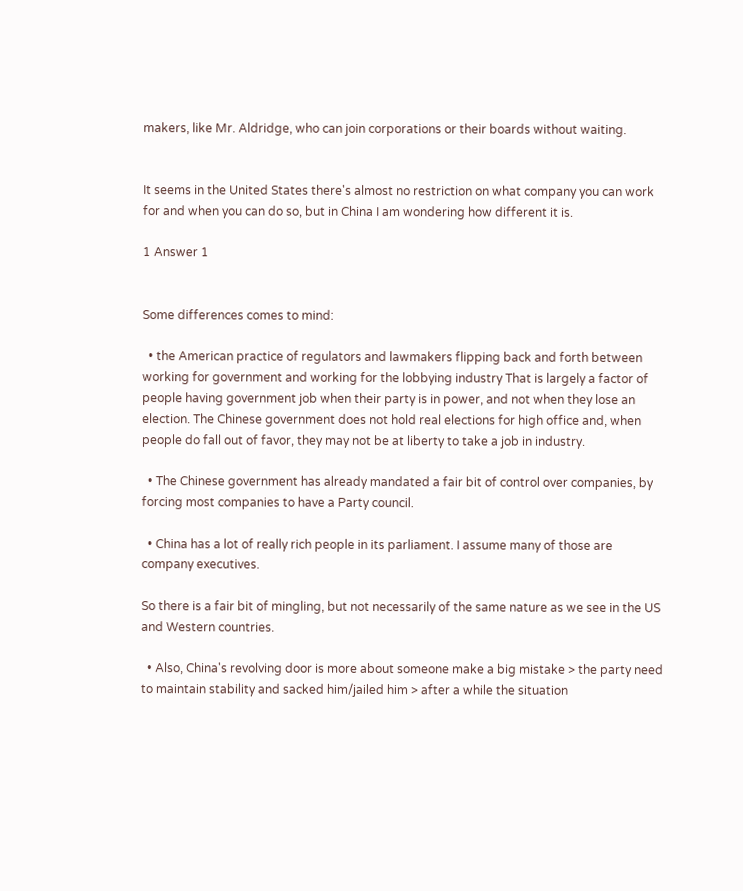makers, like Mr. Aldridge, who can join corporations or their boards without waiting.


It seems in the United States there's almost no restriction on what company you can work for and when you can do so, but in China I am wondering how different it is.

1 Answer 1


Some differences comes to mind:

  • the American practice of regulators and lawmakers flipping back and forth between working for government and working for the lobbying industry That is largely a factor of people having government job when their party is in power, and not when they lose an election. The Chinese government does not hold real elections for high office and, when people do fall out of favor, they may not be at liberty to take a job in industry.

  • The Chinese government has already mandated a fair bit of control over companies, by forcing most companies to have a Party council.

  • China has a lot of really rich people in its parliament. I assume many of those are company executives.

So there is a fair bit of mingling, but not necessarily of the same nature as we see in the US and Western countries.

  • Also, China's revolving door is more about someone make a big mistake > the party need to maintain stability and sacked him/jailed him > after a while the situation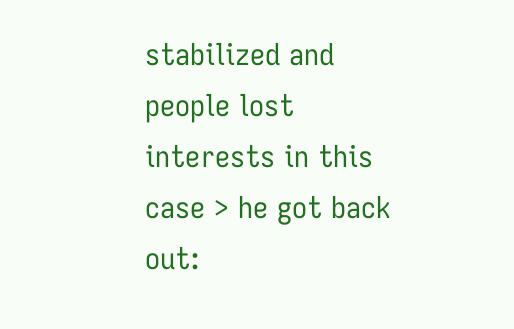stabilized and people lost interests in this case > he got back out: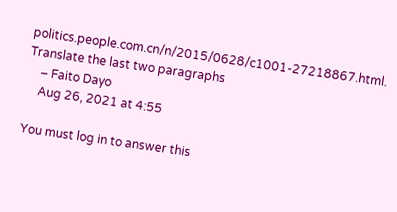politics.people.com.cn/n/2015/0628/c1001-27218867.html. Translate the last two paragraphs
    – Faito Dayo
    Aug 26, 2021 at 4:55

You must log in to answer this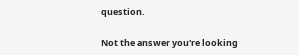question.

Not the answer you're looking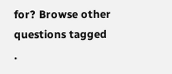for? Browse other questions tagged .